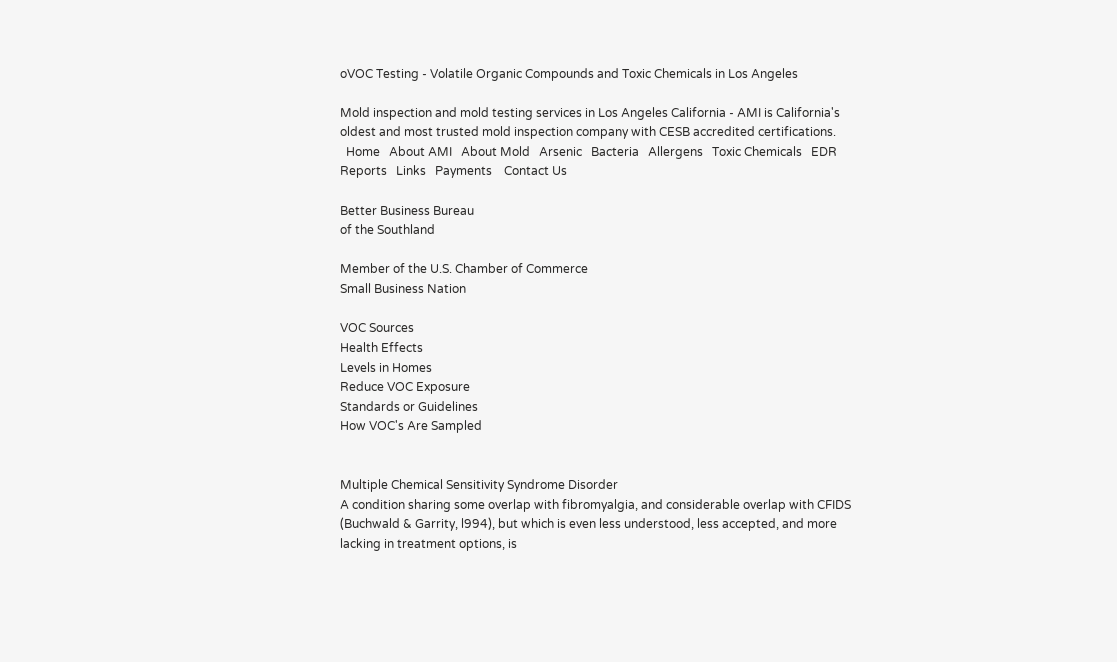oVOC Testing - Volatile Organic Compounds and Toxic Chemicals in Los Angeles

Mold inspection and mold testing services in Los Angeles California - AMI is California's oldest and most trusted mold inspection company with CESB accredited certifications.
  Home   About AMI   About Mold   Arsenic   Bacteria   Allergens   Toxic Chemicals   EDR Reports   Links   Payments    Contact Us

Better Business Bureau
of the Southland

Member of the U.S. Chamber of Commerce
Small Business Nation

VOC Sources
Health Effects
Levels in Homes
Reduce VOC Exposure
Standards or Guidelines
How VOC's Are Sampled


Multiple Chemical Sensitivity Syndrome Disorder
A condition sharing some overlap with fibromyalgia, and considerable overlap with CFIDS (Buchwald & Garrity, l994), but which is even less understood, less accepted, and more lacking in treatment options, is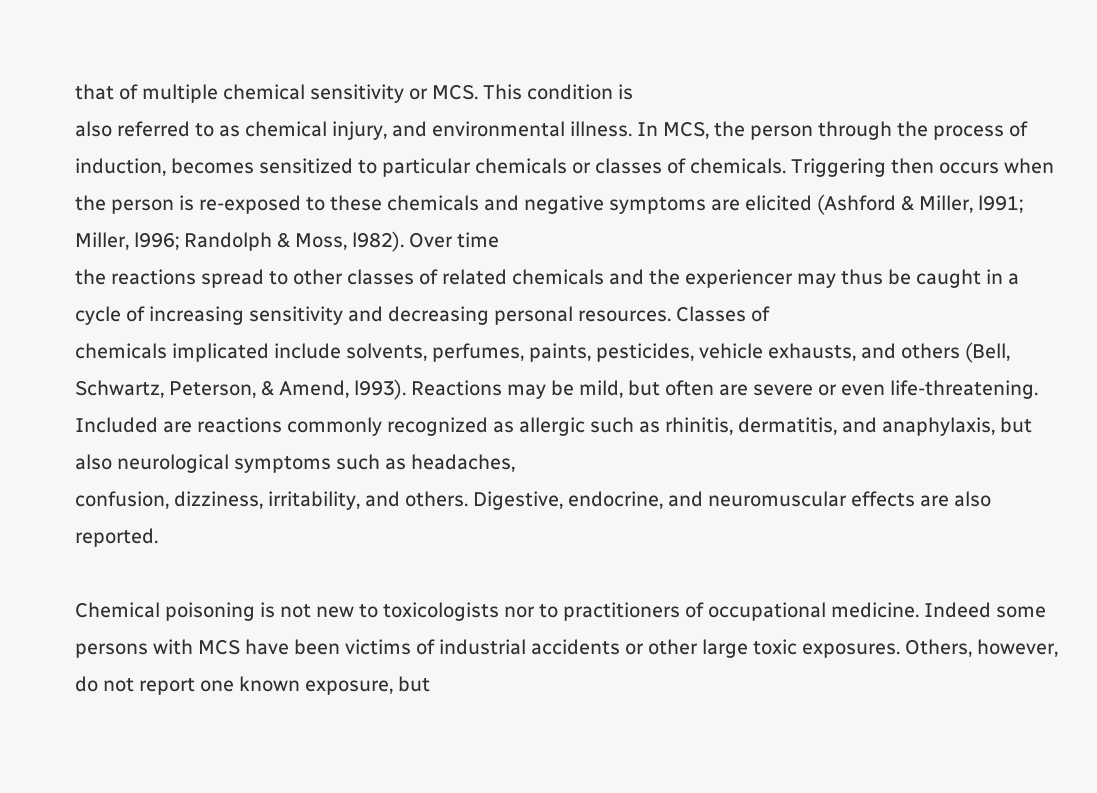that of multiple chemical sensitivity or MCS. This condition is
also referred to as chemical injury, and environmental illness. In MCS, the person through the process of induction, becomes sensitized to particular chemicals or classes of chemicals. Triggering then occurs when the person is re-exposed to these chemicals and negative symptoms are elicited (Ashford & Miller, l991; Miller, l996; Randolph & Moss, l982). Over time
the reactions spread to other classes of related chemicals and the experiencer may thus be caught in a cycle of increasing sensitivity and decreasing personal resources. Classes of
chemicals implicated include solvents, perfumes, paints, pesticides, vehicle exhausts, and others (Bell, Schwartz, Peterson, & Amend, l993). Reactions may be mild, but often are severe or even life-threatening. Included are reactions commonly recognized as allergic such as rhinitis, dermatitis, and anaphylaxis, but also neurological symptoms such as headaches,
confusion, dizziness, irritability, and others. Digestive, endocrine, and neuromuscular effects are also reported.

Chemical poisoning is not new to toxicologists nor to practitioners of occupational medicine. Indeed some persons with MCS have been victims of industrial accidents or other large toxic exposures. Others, however, do not report one known exposure, but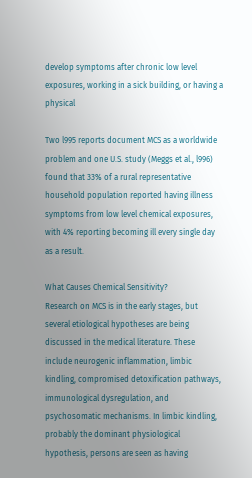develop symptoms after chronic low level exposures, working in a sick building, or having a physical

Two l995 reports document MCS as a worldwide problem and one U.S. study (Meggs et al., l996) found that 33% of a rural representative household population reported having illness symptoms from low level chemical exposures, with 4% reporting becoming ill every single day as a result.

What Causes Chemical Sensitivity?
Research on MCS is in the early stages, but several etiological hypotheses are being discussed in the medical literature. These include neurogenic inflammation, limbic kindling, compromised detoxification pathways, immunological dysregulation, and psychosomatic mechanisms. In limbic kindling, probably the dominant physiological hypothesis, persons are seen as having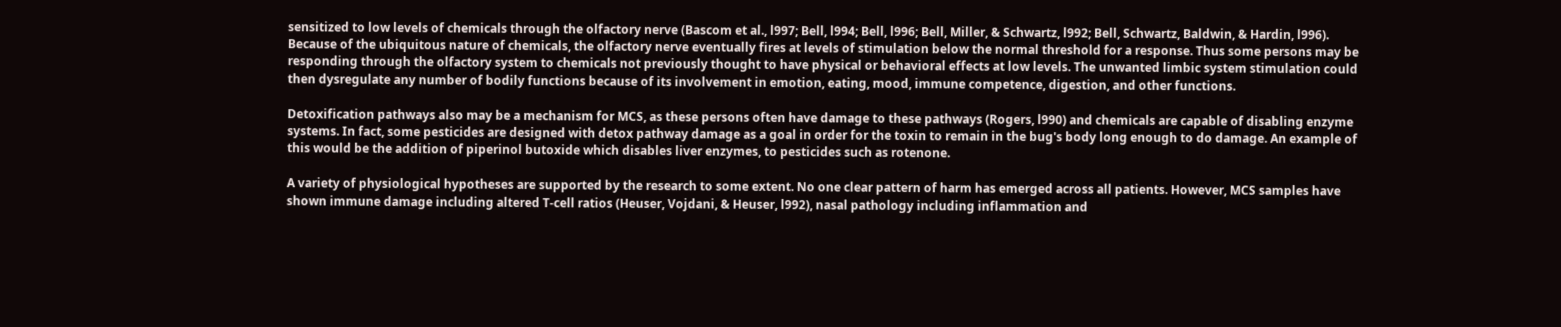sensitized to low levels of chemicals through the olfactory nerve (Bascom et al., l997; Bell, l994; Bell, l996; Bell, Miller, & Schwartz, l992; Bell, Schwartz, Baldwin, & Hardin, l996). Because of the ubiquitous nature of chemicals, the olfactory nerve eventually fires at levels of stimulation below the normal threshold for a response. Thus some persons may be responding through the olfactory system to chemicals not previously thought to have physical or behavioral effects at low levels. The unwanted limbic system stimulation could then dysregulate any number of bodily functions because of its involvement in emotion, eating, mood, immune competence, digestion, and other functions.

Detoxification pathways also may be a mechanism for MCS, as these persons often have damage to these pathways (Rogers, l990) and chemicals are capable of disabling enzyme systems. In fact, some pesticides are designed with detox pathway damage as a goal in order for the toxin to remain in the bug's body long enough to do damage. An example of this would be the addition of piperinol butoxide which disables liver enzymes, to pesticides such as rotenone.

A variety of physiological hypotheses are supported by the research to some extent. No one clear pattern of harm has emerged across all patients. However, MCS samples have shown immune damage including altered T-cell ratios (Heuser, Vojdani, & Heuser, l992), nasal pathology including inflammation and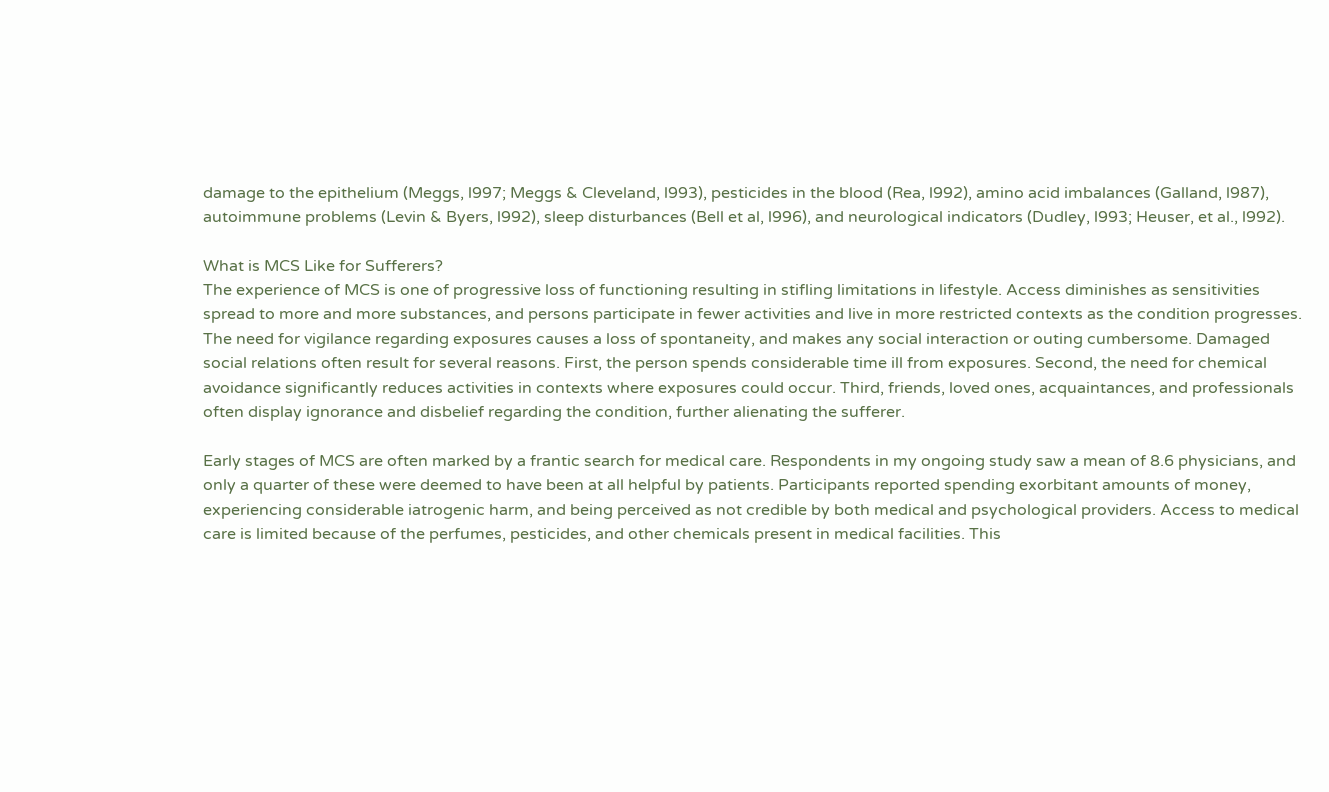damage to the epithelium (Meggs, l997; Meggs & Cleveland, l993), pesticides in the blood (Rea, l992), amino acid imbalances (Galland, l987), autoimmune problems (Levin & Byers, l992), sleep disturbances (Bell et al, l996), and neurological indicators (Dudley, l993; Heuser, et al., l992).

What is MCS Like for Sufferers?
The experience of MCS is one of progressive loss of functioning resulting in stifling limitations in lifestyle. Access diminishes as sensitivities spread to more and more substances, and persons participate in fewer activities and live in more restricted contexts as the condition progresses. The need for vigilance regarding exposures causes a loss of spontaneity, and makes any social interaction or outing cumbersome. Damaged social relations often result for several reasons. First, the person spends considerable time ill from exposures. Second, the need for chemical avoidance significantly reduces activities in contexts where exposures could occur. Third, friends, loved ones, acquaintances, and professionals often display ignorance and disbelief regarding the condition, further alienating the sufferer.

Early stages of MCS are often marked by a frantic search for medical care. Respondents in my ongoing study saw a mean of 8.6 physicians, and only a quarter of these were deemed to have been at all helpful by patients. Participants reported spending exorbitant amounts of money, experiencing considerable iatrogenic harm, and being perceived as not credible by both medical and psychological providers. Access to medical care is limited because of the perfumes, pesticides, and other chemicals present in medical facilities. This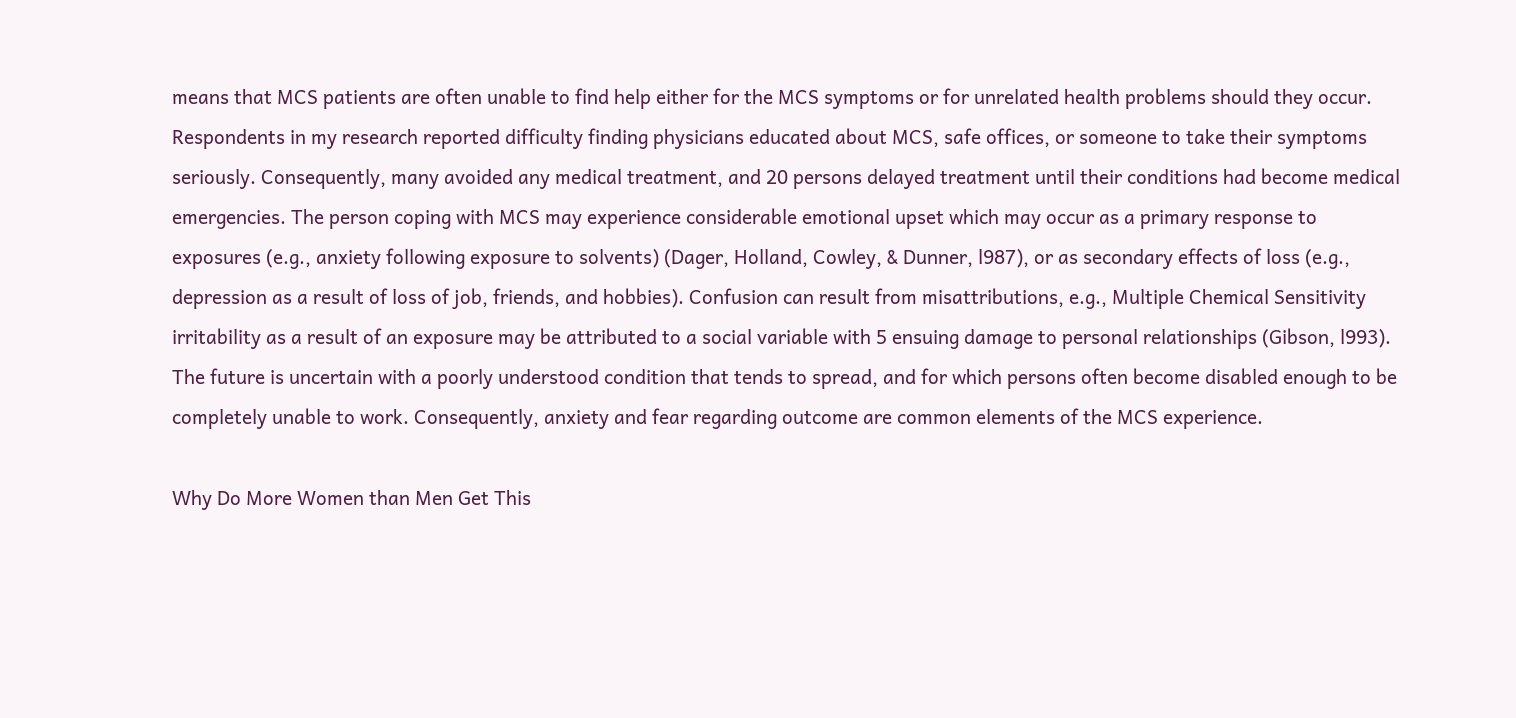means that MCS patients are often unable to find help either for the MCS symptoms or for unrelated health problems should they occur. Respondents in my research reported difficulty finding physicians educated about MCS, safe offices, or someone to take their symptoms seriously. Consequently, many avoided any medical treatment, and 20 persons delayed treatment until their conditions had become medical emergencies. The person coping with MCS may experience considerable emotional upset which may occur as a primary response to exposures (e.g., anxiety following exposure to solvents) (Dager, Holland, Cowley, & Dunner, l987), or as secondary effects of loss (e.g., depression as a result of loss of job, friends, and hobbies). Confusion can result from misattributions, e.g., Multiple Chemical Sensitivity irritability as a result of an exposure may be attributed to a social variable with 5 ensuing damage to personal relationships (Gibson, l993). The future is uncertain with a poorly understood condition that tends to spread, and for which persons often become disabled enough to be completely unable to work. Consequently, anxiety and fear regarding outcome are common elements of the MCS experience.

Why Do More Women than Men Get This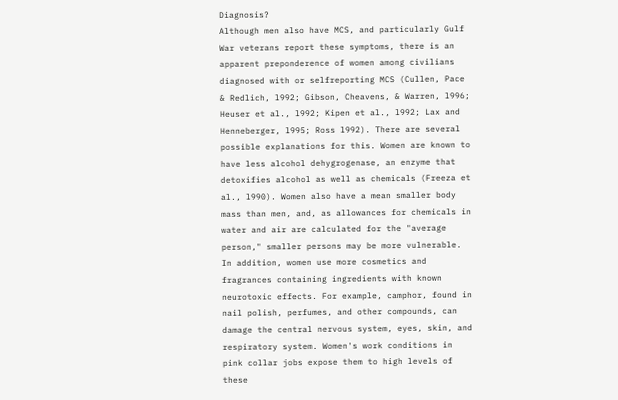Diagnosis?
Although men also have MCS, and particularly Gulf War veterans report these symptoms, there is an apparent preponderence of women among civilians diagnosed with or selfreporting MCS (Cullen, Pace & Redlich, l992; Gibson, Cheavens, & Warren, l996; Heuser et al., l992; Kipen et al., l992; Lax and Henneberger, l995; Ross l992). There are several possible explanations for this. Women are known to have less alcohol dehygrogenase, an enzyme that detoxifies alcohol as well as chemicals (Freeza et al., l990). Women also have a mean smaller body mass than men, and, as allowances for chemicals in water and air are calculated for the "average person," smaller persons may be more vulnerable. In addition, women use more cosmetics and fragrances containing ingredients with known neurotoxic effects. For example, camphor, found in nail polish, perfumes, and other compounds, can damage the central nervous system, eyes, skin, and respiratory system. Women's work conditions in pink collar jobs expose them to high levels of these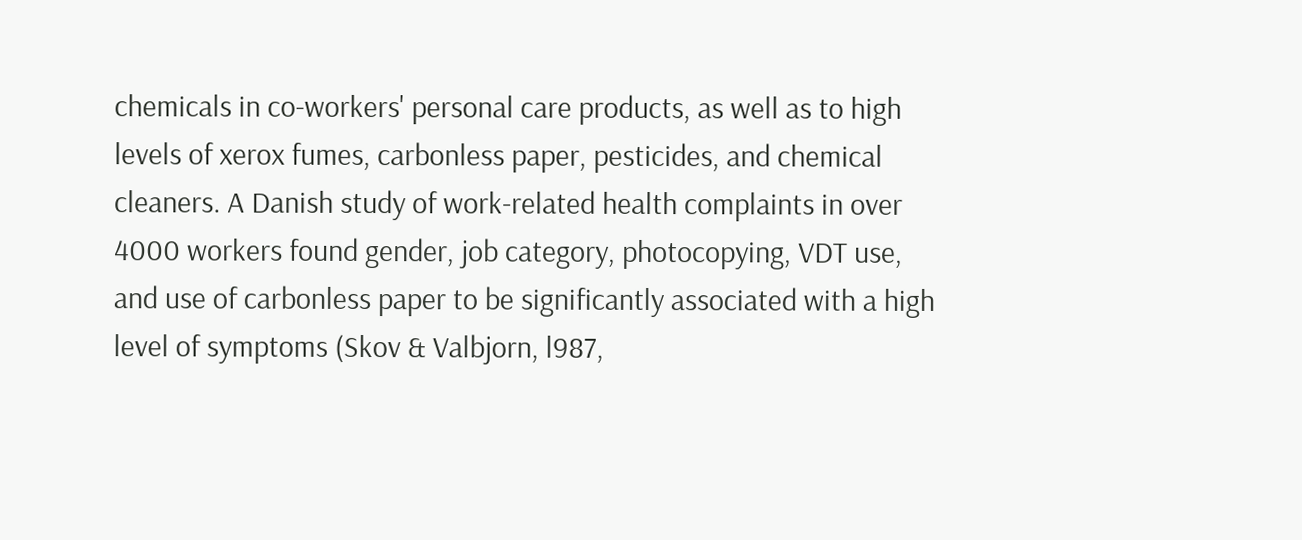chemicals in co-workers' personal care products, as well as to high levels of xerox fumes, carbonless paper, pesticides, and chemical cleaners. A Danish study of work-related health complaints in over 4000 workers found gender, job category, photocopying, VDT use, and use of carbonless paper to be significantly associated with a high level of symptoms (Skov & Valbjorn, l987,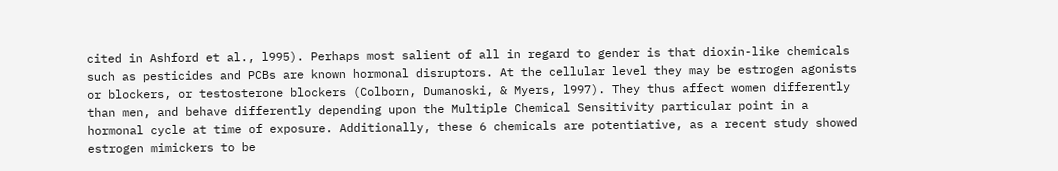cited in Ashford et al., l995). Perhaps most salient of all in regard to gender is that dioxin-like chemicals such as pesticides and PCBs are known hormonal disruptors. At the cellular level they may be estrogen agonists or blockers, or testosterone blockers (Colborn, Dumanoski, & Myers, l997). They thus affect women differently than men, and behave differently depending upon the Multiple Chemical Sensitivity particular point in a hormonal cycle at time of exposure. Additionally, these 6 chemicals are potentiative, as a recent study showed estrogen mimickers to be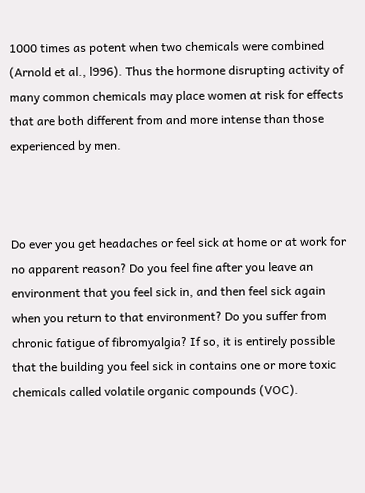1000 times as potent when two chemicals were combined (Arnold et al., l996). Thus the hormone disrupting activity of many common chemicals may place women at risk for effects that are both different from and more intense than those experienced by men.



Do ever you get headaches or feel sick at home or at work for no apparent reason? Do you feel fine after you leave an environment that you feel sick in, and then feel sick again when you return to that environment? Do you suffer from chronic fatigue of fibromyalgia? If so, it is entirely possible that the building you feel sick in contains one or more toxic chemicals called volatile organic compounds (VOC).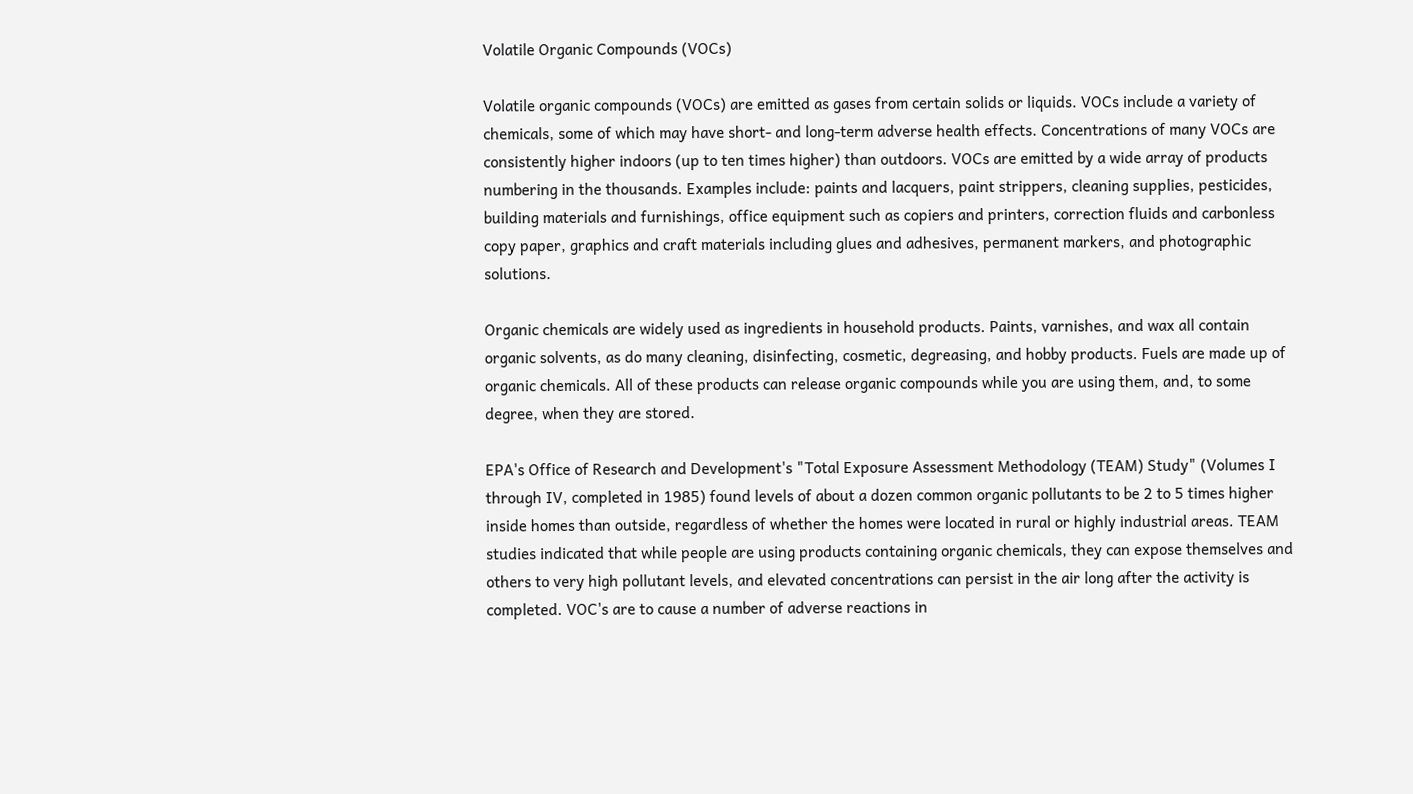Volatile Organic Compounds (VOCs)

Volatile organic compounds (VOCs) are emitted as gases from certain solids or liquids. VOCs include a variety of chemicals, some of which may have short- and long-term adverse health effects. Concentrations of many VOCs are consistently higher indoors (up to ten times higher) than outdoors. VOCs are emitted by a wide array of products numbering in the thousands. Examples include: paints and lacquers, paint strippers, cleaning supplies, pesticides, building materials and furnishings, office equipment such as copiers and printers, correction fluids and carbonless copy paper, graphics and craft materials including glues and adhesives, permanent markers, and photographic solutions.

Organic chemicals are widely used as ingredients in household products. Paints, varnishes, and wax all contain organic solvents, as do many cleaning, disinfecting, cosmetic, degreasing, and hobby products. Fuels are made up of organic chemicals. All of these products can release organic compounds while you are using them, and, to some degree, when they are stored.

EPA's Office of Research and Development's "Total Exposure Assessment Methodology (TEAM) Study" (Volumes I through IV, completed in 1985) found levels of about a dozen common organic pollutants to be 2 to 5 times higher inside homes than outside, regardless of whether the homes were located in rural or highly industrial areas. TEAM studies indicated that while people are using products containing organic chemicals, they can expose themselves and others to very high pollutant levels, and elevated concentrations can persist in the air long after the activity is completed. VOC's are to cause a number of adverse reactions in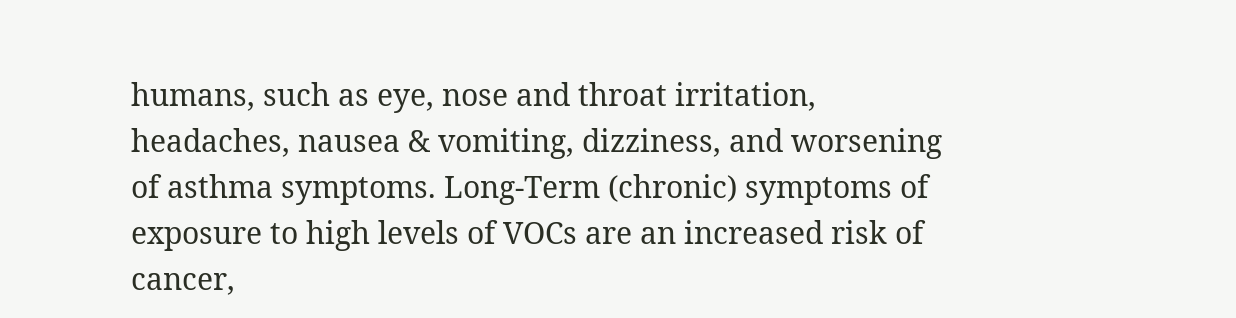humans, such as eye, nose and throat irritation, headaches, nausea & vomiting, dizziness, and worsening of asthma symptoms. Long-Term (chronic) symptoms of exposure to high levels of VOCs are an increased risk of cancer,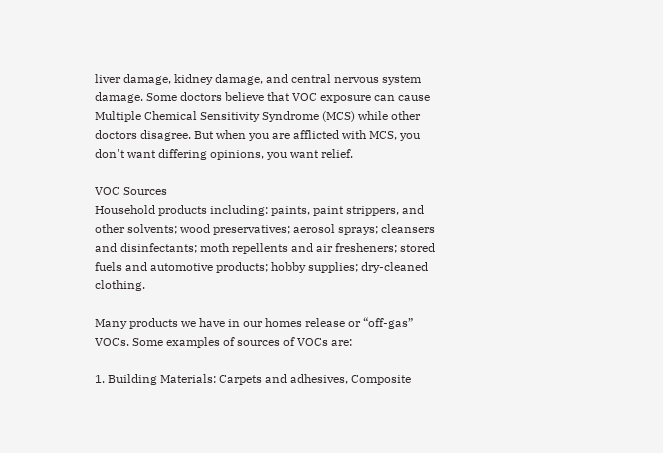liver damage, kidney damage, and central nervous system damage. Some doctors believe that VOC exposure can cause Multiple Chemical Sensitivity Syndrome (MCS) while other doctors disagree. But when you are afflicted with MCS, you don't want differing opinions, you want relief.

VOC Sources
Household products including: paints, paint strippers, and other solvents; wood preservatives; aerosol sprays; cleansers and disinfectants; moth repellents and air fresheners; stored fuels and automotive products; hobby supplies; dry-cleaned clothing.

Many products we have in our homes release or “off-gas” VOCs. Some examples of sources of VOCs are:

1. Building Materials: Carpets and adhesives, Composite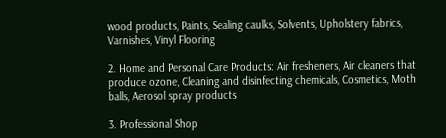wood products, Paints, Sealing caulks, Solvents, Upholstery fabrics, Varnishes, Vinyl Flooring

2. Home and Personal Care Products: Air fresheners, Air cleaners that produce ozone, Cleaning and disinfecting chemicals, Cosmetics, Moth balls, Aerosol spray products

3. Professional Shop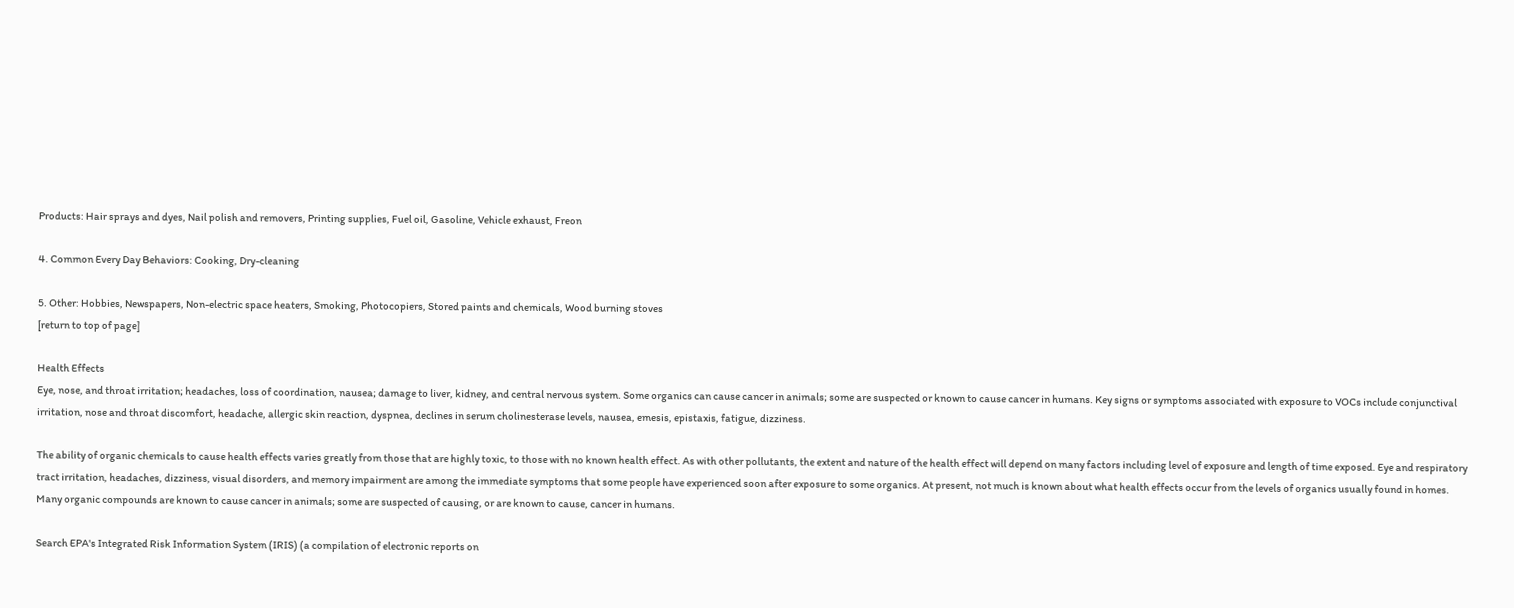Products: Hair sprays and dyes, Nail polish and removers, Printing supplies, Fuel oil, Gasoline, Vehicle exhaust, Freon

4. Common Every Day Behaviors: Cooking, Dry-cleaning

5. Other: Hobbies, Newspapers, Non-electric space heaters, Smoking, Photocopiers, Stored paints and chemicals, Wood burning stoves
[return to top of page]

Health Effects
Eye, nose, and throat irritation; headaches, loss of coordination, nausea; damage to liver, kidney, and central nervous system. Some organics can cause cancer in animals; some are suspected or known to cause cancer in humans. Key signs or symptoms associated with exposure to VOCs include conjunctival irritation, nose and throat discomfort, headache, allergic skin reaction, dyspnea, declines in serum cholinesterase levels, nausea, emesis, epistaxis, fatigue, dizziness.

The ability of organic chemicals to cause health effects varies greatly from those that are highly toxic, to those with no known health effect. As with other pollutants, the extent and nature of the health effect will depend on many factors including level of exposure and length of time exposed. Eye and respiratory tract irritation, headaches, dizziness, visual disorders, and memory impairment are among the immediate symptoms that some people have experienced soon after exposure to some organics. At present, not much is known about what health effects occur from the levels of organics usually found in homes. Many organic compounds are known to cause cancer in animals; some are suspected of causing, or are known to cause, cancer in humans.

Search EPA's Integrated Risk Information System (IRIS) (a compilation of electronic reports on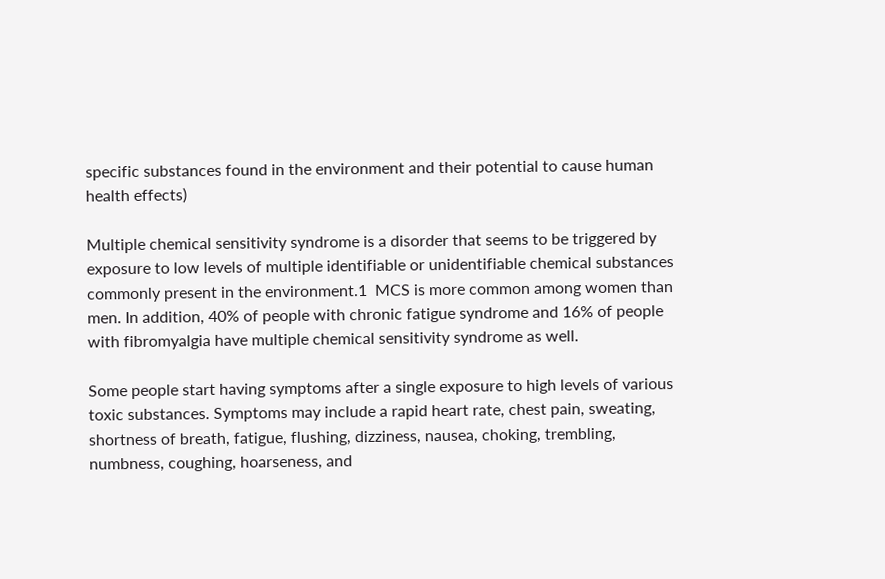specific substances found in the environment and their potential to cause human health effects)

Multiple chemical sensitivity syndrome is a disorder that seems to be triggered by exposure to low levels of multiple identifiable or unidentifiable chemical substances commonly present in the environment.1  MCS is more common among women than men. In addition, 40% of people with chronic fatigue syndrome and 16% of people with fibromyalgia have multiple chemical sensitivity syndrome as well.

Some people start having symptoms after a single exposure to high levels of various toxic substances. Symptoms may include a rapid heart rate, chest pain, sweating, shortness of breath, fatigue, flushing, dizziness, nausea, choking, trembling, numbness, coughing, hoarseness, and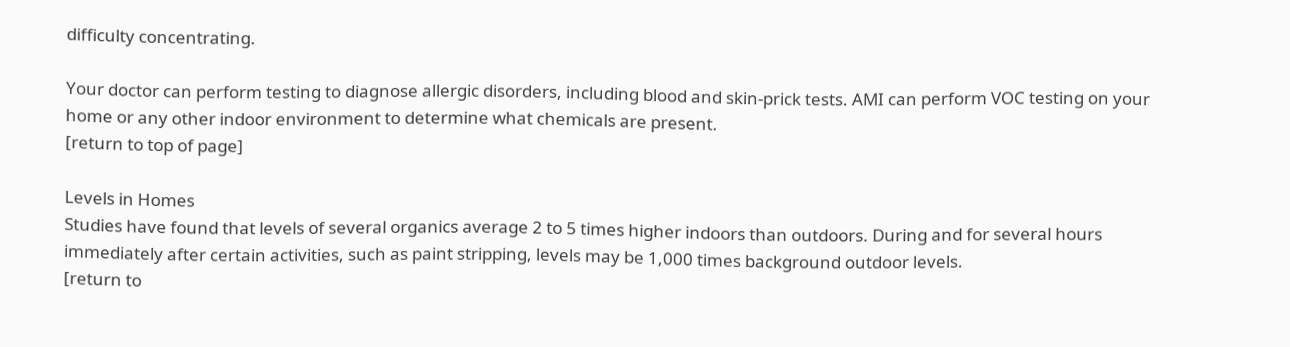difficulty concentrating.

Your doctor can perform testing to diagnose allergic disorders, including blood and skin-prick tests. AMI can perform VOC testing on your home or any other indoor environment to determine what chemicals are present.
[return to top of page]

Levels in Homes
Studies have found that levels of several organics average 2 to 5 times higher indoors than outdoors. During and for several hours immediately after certain activities, such as paint stripping, levels may be 1,000 times background outdoor levels.
[return to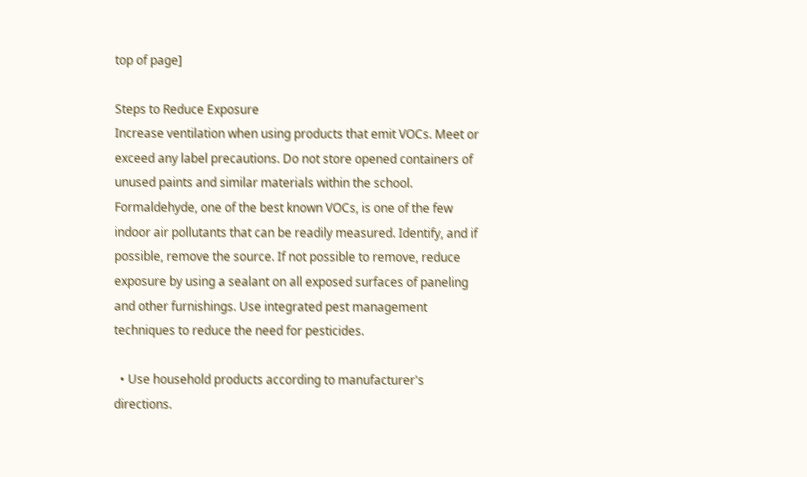top of page]

Steps to Reduce Exposure
Increase ventilation when using products that emit VOCs. Meet or exceed any label precautions. Do not store opened containers of unused paints and similar materials within the school. Formaldehyde, one of the best known VOCs, is one of the few indoor air pollutants that can be readily measured. Identify, and if possible, remove the source. If not possible to remove, reduce exposure by using a sealant on all exposed surfaces of paneling and other furnishings. Use integrated pest management techniques to reduce the need for pesticides.

  • Use household products according to manufacturer's directions.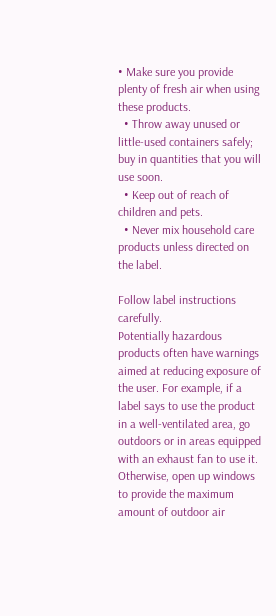• Make sure you provide plenty of fresh air when using these products.
  • Throw away unused or little-used containers safely; buy in quantities that you will use soon.
  • Keep out of reach of children and pets.
  • Never mix household care products unless directed on the label.

Follow label instructions carefully.
Potentially hazardous products often have warnings aimed at reducing exposure of the user. For example, if a label says to use the product in a well-ventilated area, go outdoors or in areas equipped with an exhaust fan to use it. Otherwise, open up windows to provide the maximum amount of outdoor air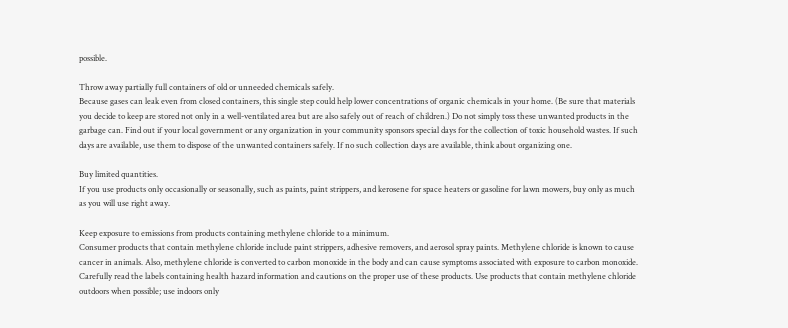possible.

Throw away partially full containers of old or unneeded chemicals safely.
Because gases can leak even from closed containers, this single step could help lower concentrations of organic chemicals in your home. (Be sure that materials you decide to keep are stored not only in a well-ventilated area but are also safely out of reach of children.) Do not simply toss these unwanted products in the garbage can. Find out if your local government or any organization in your community sponsors special days for the collection of toxic household wastes. If such days are available, use them to dispose of the unwanted containers safely. If no such collection days are available, think about organizing one.

Buy limited quantities.
If you use products only occasionally or seasonally, such as paints, paint strippers, and kerosene for space heaters or gasoline for lawn mowers, buy only as much as you will use right away.

Keep exposure to emissions from products containing methylene chloride to a minimum.
Consumer products that contain methylene chloride include paint strippers, adhesive removers, and aerosol spray paints. Methylene chloride is known to cause cancer in animals. Also, methylene chloride is converted to carbon monoxide in the body and can cause symptoms associated with exposure to carbon monoxide. Carefully read the labels containing health hazard information and cautions on the proper use of these products. Use products that contain methylene chloride outdoors when possible; use indoors only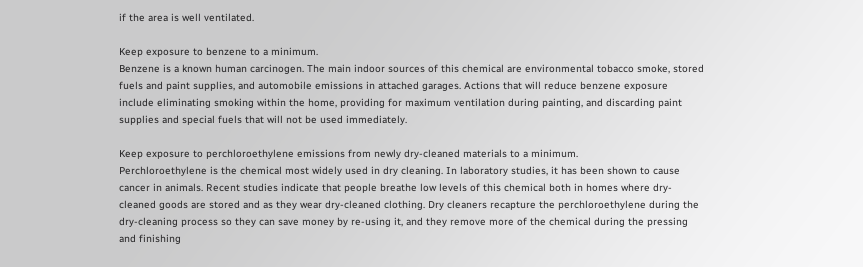if the area is well ventilated.

Keep exposure to benzene to a minimum.
Benzene is a known human carcinogen. The main indoor sources of this chemical are environmental tobacco smoke, stored fuels and paint supplies, and automobile emissions in attached garages. Actions that will reduce benzene exposure include eliminating smoking within the home, providing for maximum ventilation during painting, and discarding paint supplies and special fuels that will not be used immediately.

Keep exposure to perchloroethylene emissions from newly dry-cleaned materials to a minimum.
Perchloroethylene is the chemical most widely used in dry cleaning. In laboratory studies, it has been shown to cause cancer in animals. Recent studies indicate that people breathe low levels of this chemical both in homes where dry-cleaned goods are stored and as they wear dry-cleaned clothing. Dry cleaners recapture the perchloroethylene during the dry-cleaning process so they can save money by re-using it, and they remove more of the chemical during the pressing and finishing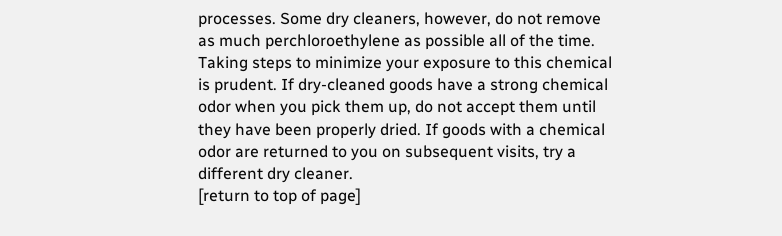processes. Some dry cleaners, however, do not remove as much perchloroethylene as possible all of the time. Taking steps to minimize your exposure to this chemical is prudent. If dry-cleaned goods have a strong chemical odor when you pick them up, do not accept them until they have been properly dried. If goods with a chemical odor are returned to you on subsequent visits, try a different dry cleaner.
[return to top of page]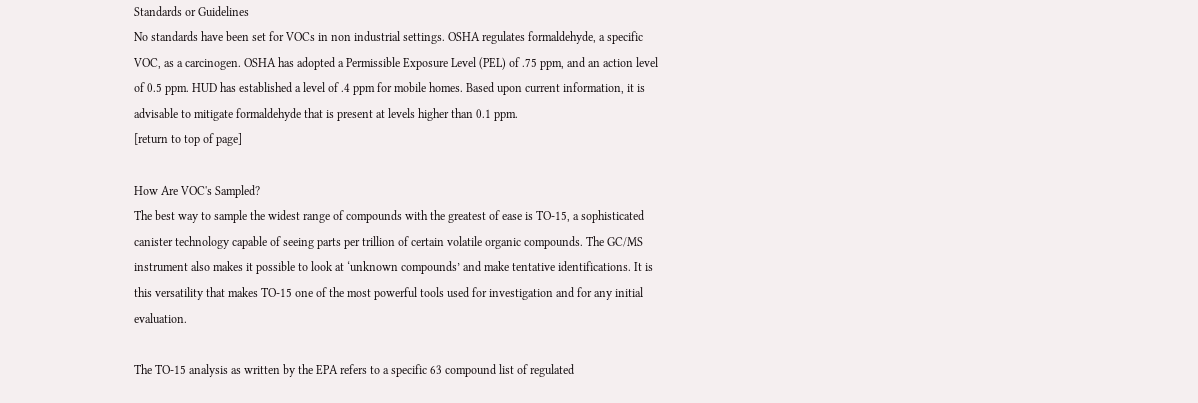Standards or Guidelines
No standards have been set for VOCs in non industrial settings. OSHA regulates formaldehyde, a specific VOC, as a carcinogen. OSHA has adopted a Permissible Exposure Level (PEL) of .75 ppm, and an action level of 0.5 ppm. HUD has established a level of .4 ppm for mobile homes. Based upon current information, it is advisable to mitigate formaldehyde that is present at levels higher than 0.1 ppm.
[return to top of page]

How Are VOC's Sampled?
The best way to sample the widest range of compounds with the greatest of ease is TO-15, a sophisticated canister technology capable of seeing parts per trillion of certain volatile organic compounds. The GC/MS instrument also makes it possible to look at ‘unknown compounds’ and make tentative identifications. It is this versatility that makes TO-15 one of the most powerful tools used for investigation and for any initial evaluation.

The TO-15 analysis as written by the EPA refers to a specific 63 compound list of regulated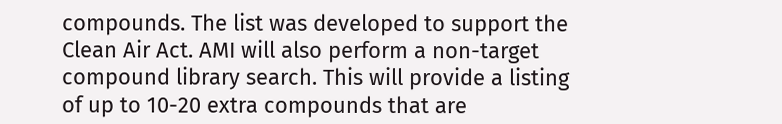compounds. The list was developed to support the Clean Air Act. AMI will also perform a non-target compound library search. This will provide a listing of up to 10-20 extra compounds that are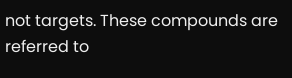not targets. These compounds are referred to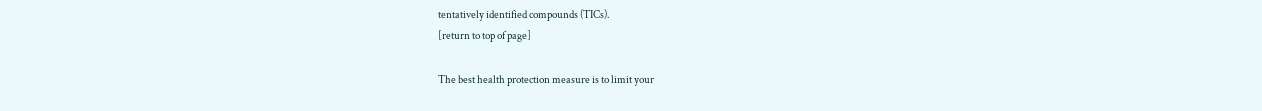tentatively identified compounds (TICs).
[return to top of page]

The best health protection measure is to limit your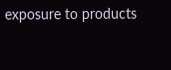exposure to products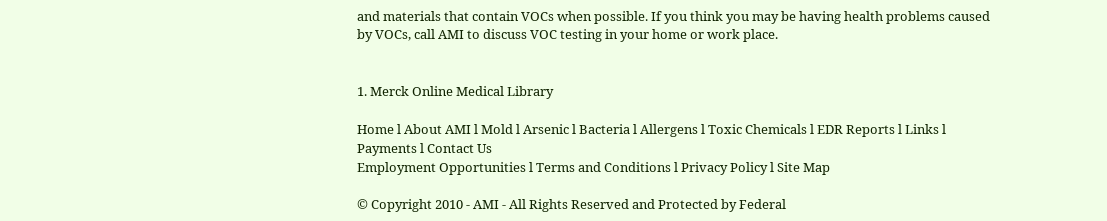and materials that contain VOCs when possible. If you think you may be having health problems caused by VOCs, call AMI to discuss VOC testing in your home or work place.


1. Merck Online Medical Library

Home l About AMI l Mold l Arsenic l Bacteria l Allergens l Toxic Chemicals l EDR Reports l Links l Payments l Contact Us
Employment Opportunities l Terms and Conditions l Privacy Policy l Site Map

© Copyright 2010 - AMI - All Rights Reserved and Protected by Federal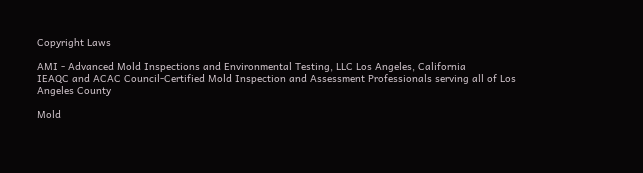Copyright Laws

AMI - Advanced Mold Inspections and Environmental Testing, LLC Los Angeles, California
IEAQC and ACAC Council-Certified Mold Inspection and Assessment Professionals serving all of Los Angeles County

Mold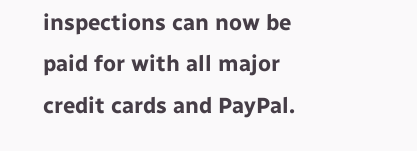inspections can now be paid for with all major credit cards and PayPal.